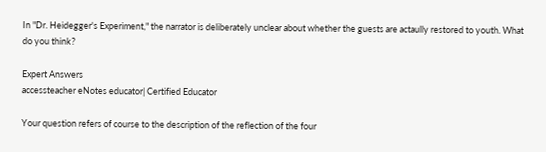In "Dr. Heidegger's Experiment," the narrator is deliberately unclear about whether the guests are actaully restored to youth. What do you think?

Expert Answers
accessteacher eNotes educator| Certified Educator

Your question refers of course to the description of the reflection of the four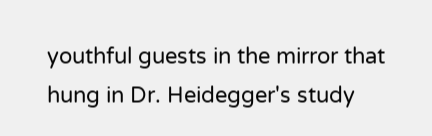youthful guests in the mirror that hung in Dr. Heidegger's study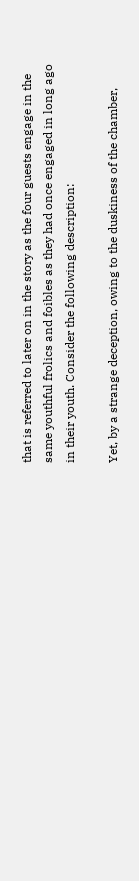that is referred to later on in the story as the four guests engage in the same youthful frolics and foibles as they had once engaged in long ago in their youth. Consider the following description:

Yet, by a strange deception, owing to the duskiness of the chamber,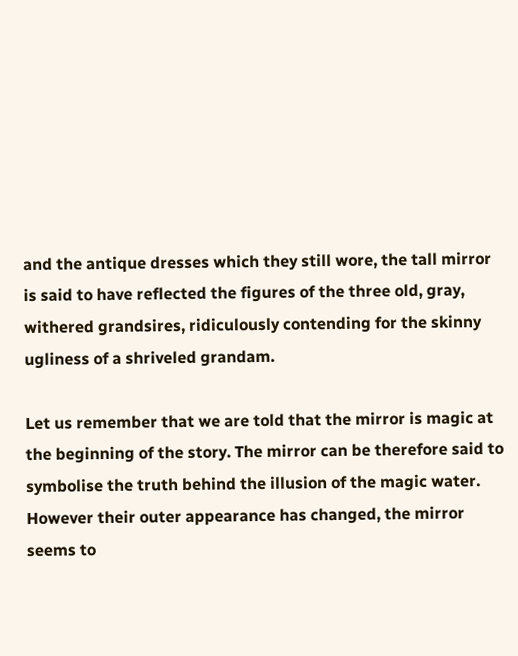and the antique dresses which they still wore, the tall mirror is said to have reflected the figures of the three old, gray, withered grandsires, ridiculously contending for the skinny ugliness of a shriveled grandam.

Let us remember that we are told that the mirror is magic at the beginning of the story. The mirror can be therefore said to symbolise the truth behind the illusion of the magic water. However their outer appearance has changed, the mirror seems to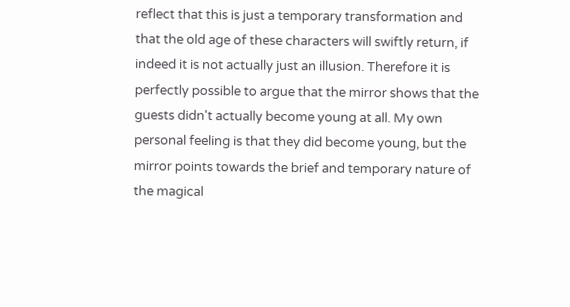reflect that this is just a temporary transformation and that the old age of these characters will swiftly return, if indeed it is not actually just an illusion. Therefore it is perfectly possible to argue that the mirror shows that the guests didn't actually become young at all. My own personal feeling is that they did become young, but the mirror points towards the brief and temporary nature of the magical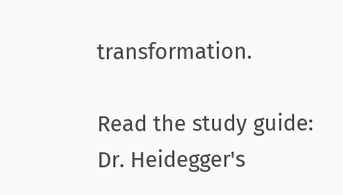transformation.

Read the study guide:
Dr. Heidegger's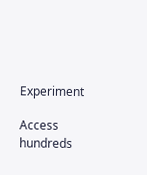Experiment

Access hundreds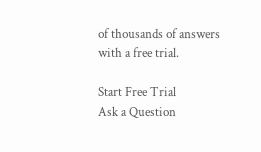of thousands of answers with a free trial.

Start Free Trial
Ask a Question